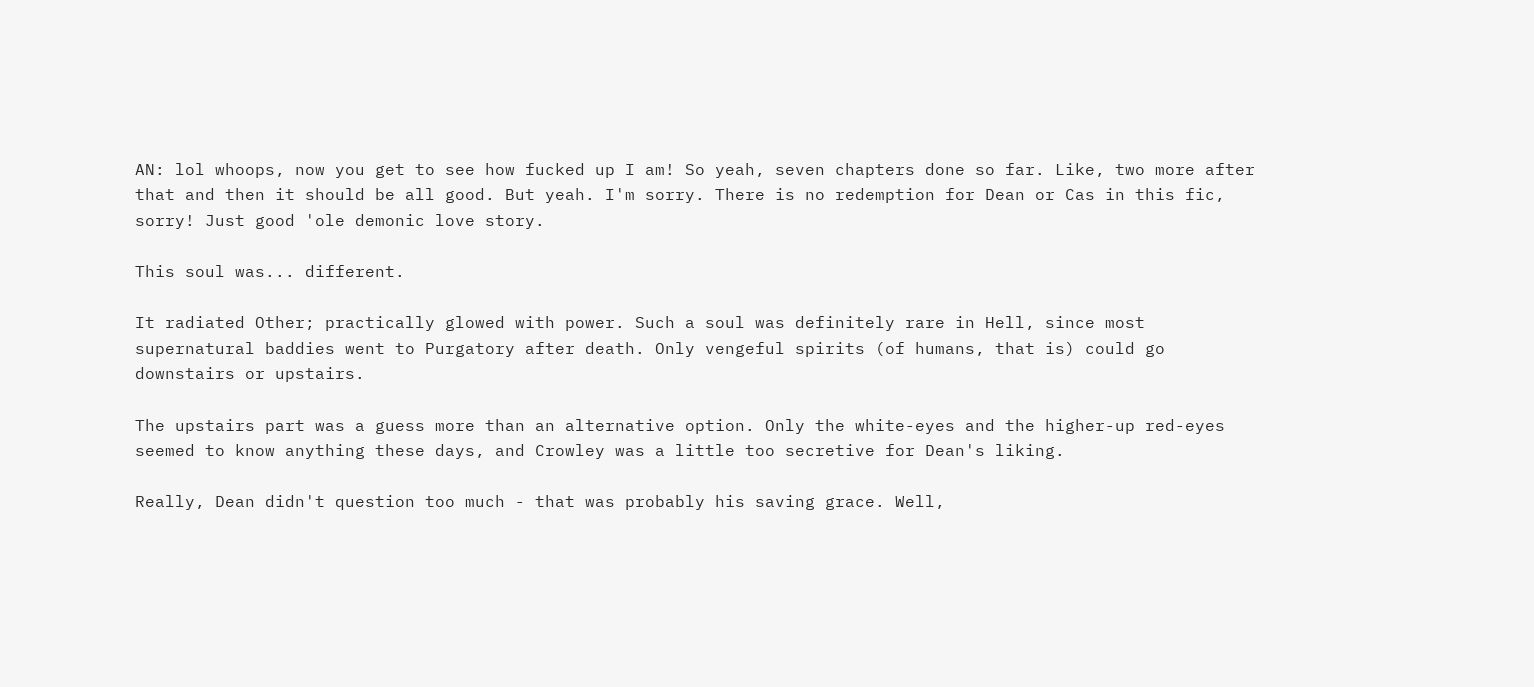AN: lol whoops, now you get to see how fucked up I am! So yeah, seven chapters done so far. Like, two more after that and then it should be all good. But yeah. I'm sorry. There is no redemption for Dean or Cas in this fic, sorry! Just good 'ole demonic love story.

This soul was... different.

It radiated Other; practically glowed with power. Such a soul was definitely rare in Hell, since most supernatural baddies went to Purgatory after death. Only vengeful spirits (of humans, that is) could go downstairs or upstairs.

The upstairs part was a guess more than an alternative option. Only the white-eyes and the higher-up red-eyes seemed to know anything these days, and Crowley was a little too secretive for Dean's liking.

Really, Dean didn't question too much - that was probably his saving grace. Well,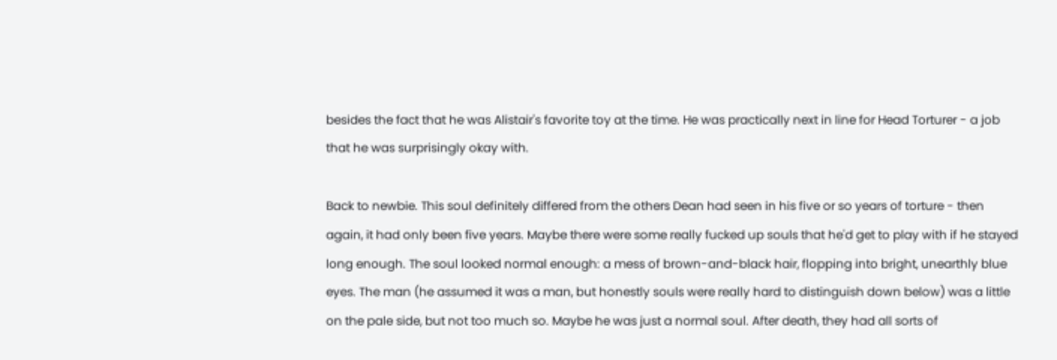besides the fact that he was Alistair's favorite toy at the time. He was practically next in line for Head Torturer - a job that he was surprisingly okay with.

Back to newbie. This soul definitely differed from the others Dean had seen in his five or so years of torture - then again, it had only been five years. Maybe there were some really fucked up souls that he'd get to play with if he stayed long enough. The soul looked normal enough: a mess of brown-and-black hair, flopping into bright, unearthly blue eyes. The man (he assumed it was a man, but honestly souls were really hard to distinguish down below) was a little on the pale side, but not too much so. Maybe he was just a normal soul. After death, they had all sorts of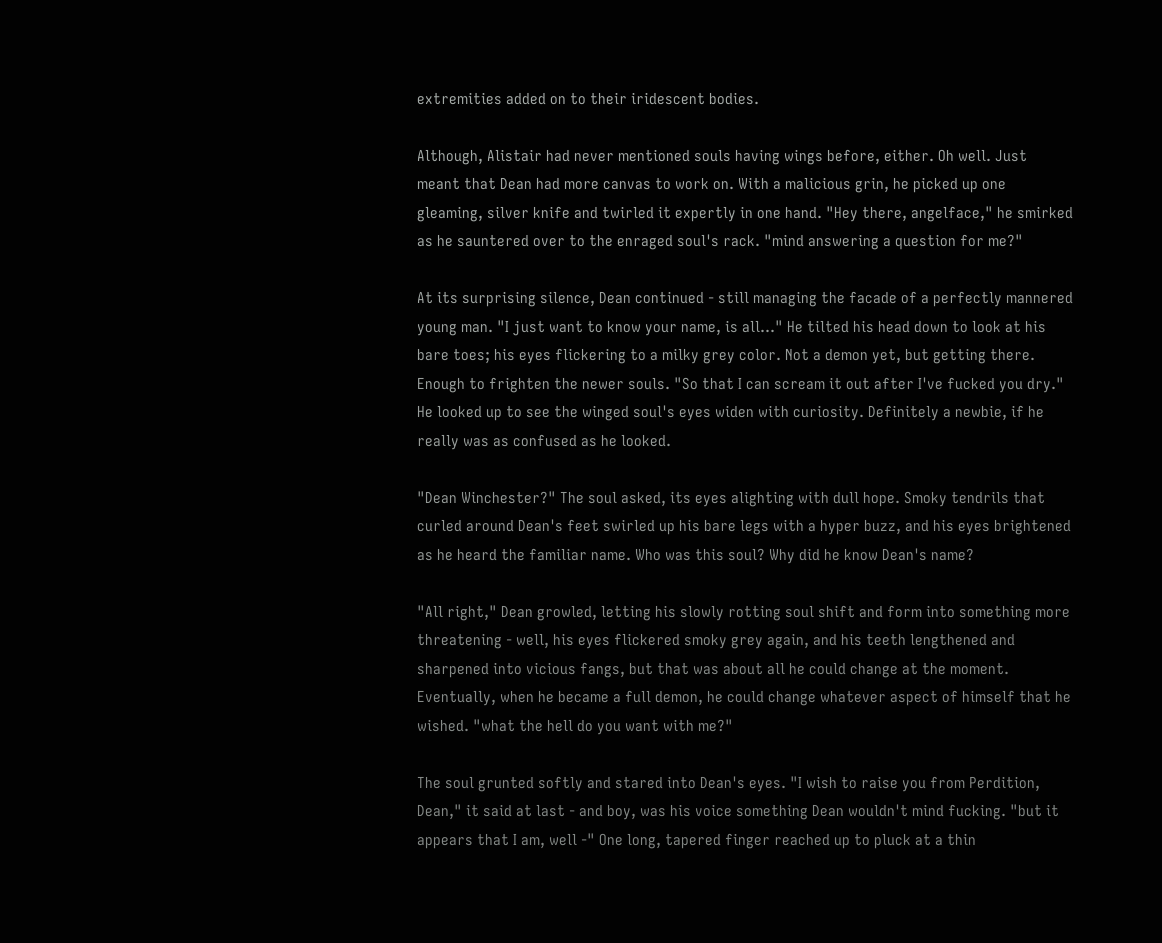extremities added on to their iridescent bodies.

Although, Alistair had never mentioned souls having wings before, either. Oh well. Just meant that Dean had more canvas to work on. With a malicious grin, he picked up one gleaming, silver knife and twirled it expertly in one hand. "Hey there, angelface," he smirked as he sauntered over to the enraged soul's rack. "mind answering a question for me?"

At its surprising silence, Dean continued - still managing the facade of a perfectly mannered young man. "I just want to know your name, is all..." He tilted his head down to look at his bare toes; his eyes flickering to a milky grey color. Not a demon yet, but getting there. Enough to frighten the newer souls. "So that I can scream it out after I've fucked you dry." He looked up to see the winged soul's eyes widen with curiosity. Definitely a newbie, if he really was as confused as he looked.

"Dean Winchester?" The soul asked, its eyes alighting with dull hope. Smoky tendrils that curled around Dean's feet swirled up his bare legs with a hyper buzz, and his eyes brightened as he heard the familiar name. Who was this soul? Why did he know Dean's name?

"All right," Dean growled, letting his slowly rotting soul shift and form into something more threatening - well, his eyes flickered smoky grey again, and his teeth lengthened and sharpened into vicious fangs, but that was about all he could change at the moment. Eventually, when he became a full demon, he could change whatever aspect of himself that he wished. "what the hell do you want with me?"

The soul grunted softly and stared into Dean's eyes. "I wish to raise you from Perdition, Dean," it said at last - and boy, was his voice something Dean wouldn't mind fucking. "but it appears that I am, well -" One long, tapered finger reached up to pluck at a thin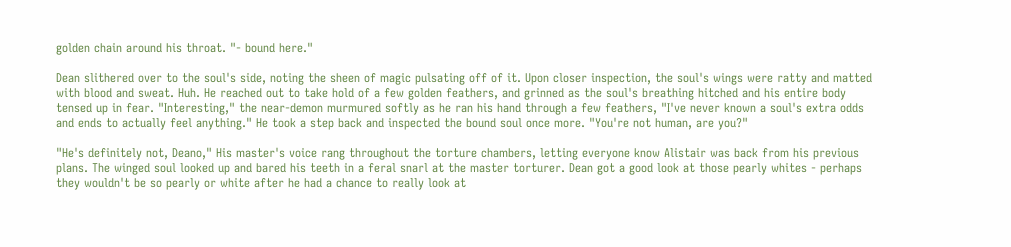golden chain around his throat. "- bound here."

Dean slithered over to the soul's side, noting the sheen of magic pulsating off of it. Upon closer inspection, the soul's wings were ratty and matted with blood and sweat. Huh. He reached out to take hold of a few golden feathers, and grinned as the soul's breathing hitched and his entire body tensed up in fear. "Interesting," the near-demon murmured softly as he ran his hand through a few feathers, "I've never known a soul's extra odds and ends to actually feel anything." He took a step back and inspected the bound soul once more. "You're not human, are you?"

"He's definitely not, Deano," His master's voice rang throughout the torture chambers, letting everyone know Alistair was back from his previous plans. The winged soul looked up and bared his teeth in a feral snarl at the master torturer. Dean got a good look at those pearly whites - perhaps they wouldn't be so pearly or white after he had a chance to really look at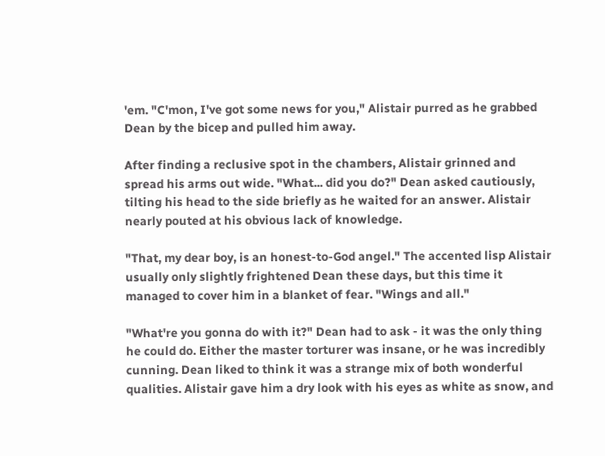'em. "C'mon, I've got some news for you," Alistair purred as he grabbed Dean by the bicep and pulled him away.

After finding a reclusive spot in the chambers, Alistair grinned and spread his arms out wide. "What... did you do?" Dean asked cautiously, tilting his head to the side briefly as he waited for an answer. Alistair nearly pouted at his obvious lack of knowledge.

"That, my dear boy, is an honest-to-God angel." The accented lisp Alistair usually only slightly frightened Dean these days, but this time it managed to cover him in a blanket of fear. "Wings and all."

"What're you gonna do with it?" Dean had to ask - it was the only thing he could do. Either the master torturer was insane, or he was incredibly cunning. Dean liked to think it was a strange mix of both wonderful qualities. Alistair gave him a dry look with his eyes as white as snow, and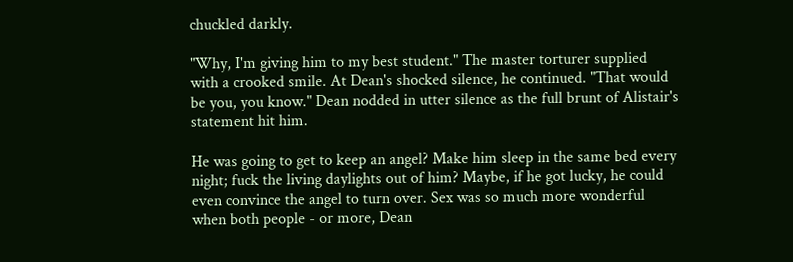chuckled darkly.

"Why, I'm giving him to my best student." The master torturer supplied with a crooked smile. At Dean's shocked silence, he continued. "That would be you, you know." Dean nodded in utter silence as the full brunt of Alistair's statement hit him.

He was going to get to keep an angel? Make him sleep in the same bed every night; fuck the living daylights out of him? Maybe, if he got lucky, he could even convince the angel to turn over. Sex was so much more wonderful when both people - or more, Dean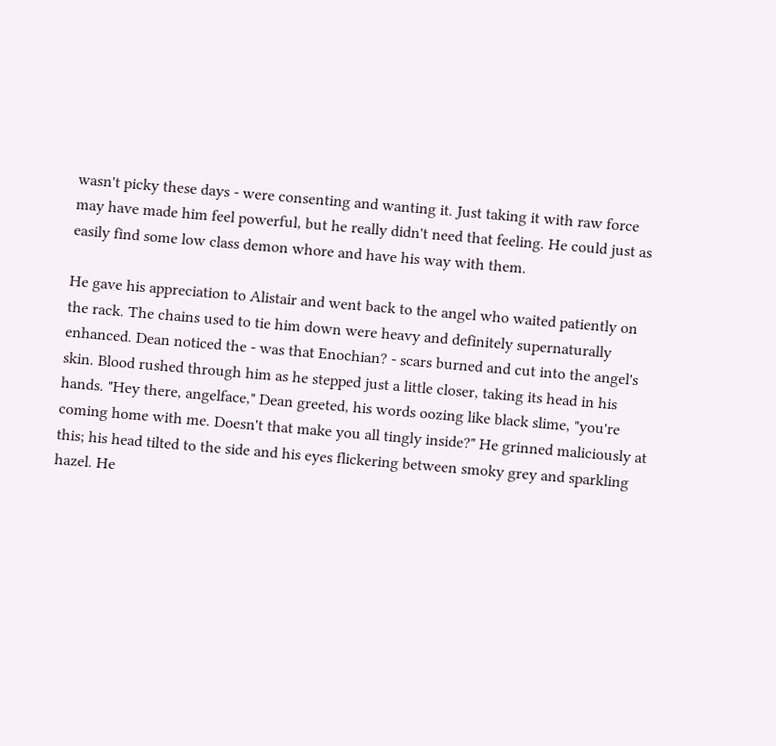wasn't picky these days - were consenting and wanting it. Just taking it with raw force may have made him feel powerful, but he really didn't need that feeling. He could just as easily find some low class demon whore and have his way with them.

He gave his appreciation to Alistair and went back to the angel who waited patiently on the rack. The chains used to tie him down were heavy and definitely supernaturally enhanced. Dean noticed the - was that Enochian? - scars burned and cut into the angel's skin. Blood rushed through him as he stepped just a little closer, taking its head in his hands. "Hey there, angelface," Dean greeted, his words oozing like black slime, "you're coming home with me. Doesn't that make you all tingly inside?" He grinned maliciously at this; his head tilted to the side and his eyes flickering between smoky grey and sparkling hazel. He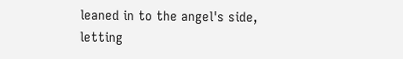leaned in to the angel's side, letting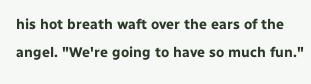his hot breath waft over the ears of the angel. "We're going to have so much fun."